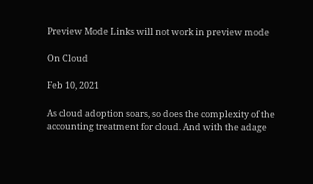Preview Mode Links will not work in preview mode

On Cloud

Feb 10, 2021

As cloud adoption soars, so does the complexity of the accounting treatment for cloud. And with the adage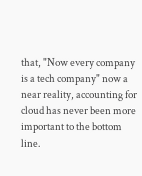that, "Now every company is a tech company" now a near reality, accounting for cloud has never been more important to the bottom line.